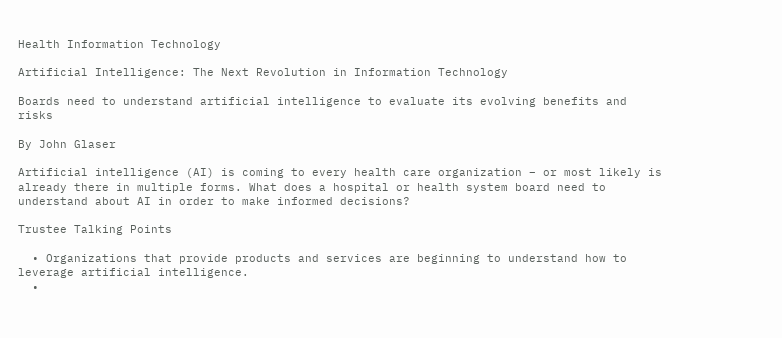Health Information Technology

Artificial Intelligence: The Next Revolution in Information Technology

Boards need to understand artificial intelligence to evaluate its evolving benefits and risks

By John Glaser

Artificial intelligence (AI) is coming to every health care organization – or most likely is already there in multiple forms. What does a hospital or health system board need to understand about AI in order to make informed decisions?

Trustee Talking Points

  • Organizations that provide products and services are beginning to understand how to leverage artificial intelligence.
  •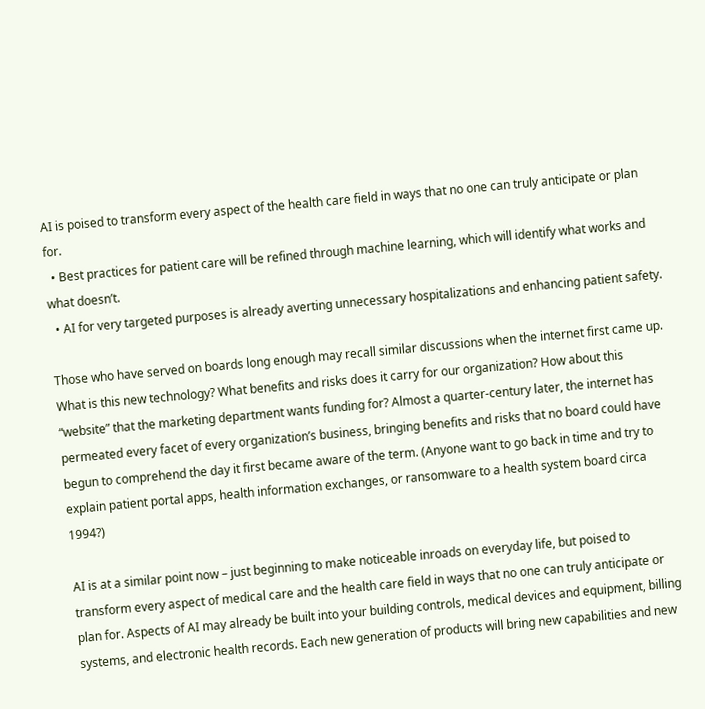AI is poised to transform every aspect of the health care field in ways that no one can truly anticipate or plan for.
  • Best practices for patient care will be refined through machine learning, which will identify what works and what doesn’t.
  • AI for very targeted purposes is already averting unnecessary hospitalizations and enhancing patient safety.

Those who have served on boards long enough may recall similar discussions when the internet first came up. What is this new technology? What benefits and risks does it carry for our organization? How about this “website” that the marketing department wants funding for? Almost a quarter-century later, the internet has permeated every facet of every organization’s business, bringing benefits and risks that no board could have begun to comprehend the day it first became aware of the term. (Anyone want to go back in time and try to explain patient portal apps, health information exchanges, or ransomware to a health system board circa 1994?)

AI is at a similar point now – just beginning to make noticeable inroads on everyday life, but poised to transform every aspect of medical care and the health care field in ways that no one can truly anticipate or plan for. Aspects of AI may already be built into your building controls, medical devices and equipment, billing systems, and electronic health records. Each new generation of products will bring new capabilities and new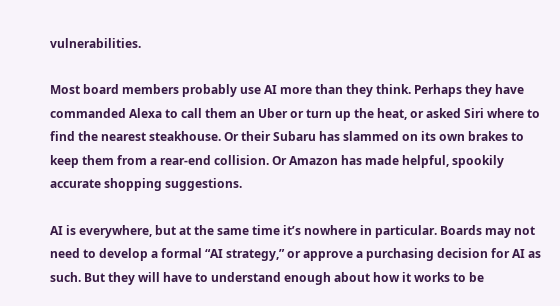vulnerabilities.

Most board members probably use AI more than they think. Perhaps they have commanded Alexa to call them an Uber or turn up the heat, or asked Siri where to find the nearest steakhouse. Or their Subaru has slammed on its own brakes to keep them from a rear-end collision. Or Amazon has made helpful, spookily accurate shopping suggestions.

AI is everywhere, but at the same time it’s nowhere in particular. Boards may not need to develop a formal “AI strategy,” or approve a purchasing decision for AI as such. But they will have to understand enough about how it works to be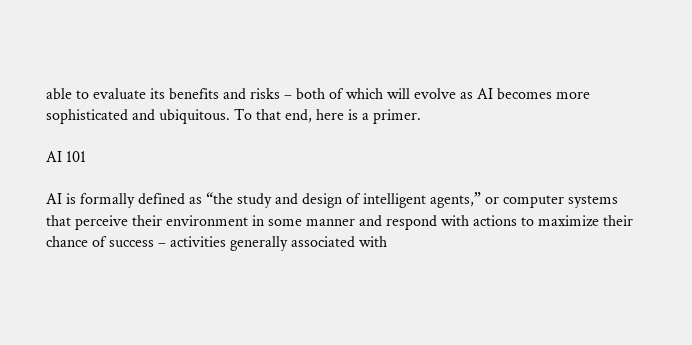able to evaluate its benefits and risks – both of which will evolve as AI becomes more sophisticated and ubiquitous. To that end, here is a primer.

AI 101

AI is formally defined as “the study and design of intelligent agents,” or computer systems that perceive their environment in some manner and respond with actions to maximize their chance of success – activities generally associated with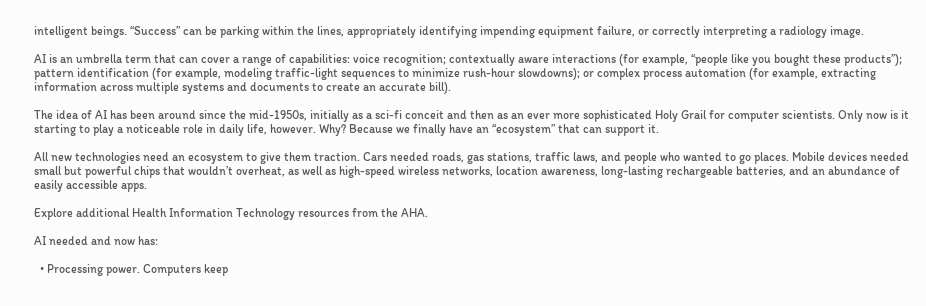intelligent beings. “Success” can be parking within the lines, appropriately identifying impending equipment failure, or correctly interpreting a radiology image.

AI is an umbrella term that can cover a range of capabilities: voice recognition; contextually aware interactions (for example, “people like you bought these products”); pattern identification (for example, modeling traffic-light sequences to minimize rush-hour slowdowns); or complex process automation (for example, extracting information across multiple systems and documents to create an accurate bill).

The idea of AI has been around since the mid-1950s, initially as a sci-fi conceit and then as an ever more sophisticated Holy Grail for computer scientists. Only now is it starting to play a noticeable role in daily life, however. Why? Because we finally have an “ecosystem” that can support it.

All new technologies need an ecosystem to give them traction. Cars needed roads, gas stations, traffic laws, and people who wanted to go places. Mobile devices needed small but powerful chips that wouldn’t overheat, as well as high-speed wireless networks, location awareness, long-lasting rechargeable batteries, and an abundance of easily accessible apps.

Explore additional Health Information Technology resources from the AHA.

AI needed and now has:

  • Processing power. Computers keep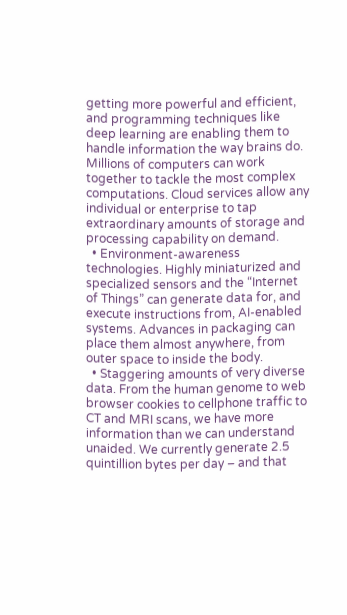getting more powerful and efficient, and programming techniques like deep learning are enabling them to handle information the way brains do. Millions of computers can work together to tackle the most complex computations. Cloud services allow any individual or enterprise to tap extraordinary amounts of storage and processing capability on demand.
  • Environment-awareness technologies. Highly miniaturized and specialized sensors and the “Internet of Things” can generate data for, and execute instructions from, AI-enabled systems. Advances in packaging can place them almost anywhere, from outer space to inside the body.
  • Staggering amounts of very diverse data. From the human genome to web browser cookies to cellphone traffic to CT and MRI scans, we have more information than we can understand unaided. We currently generate 2.5 quintillion bytes per day – and that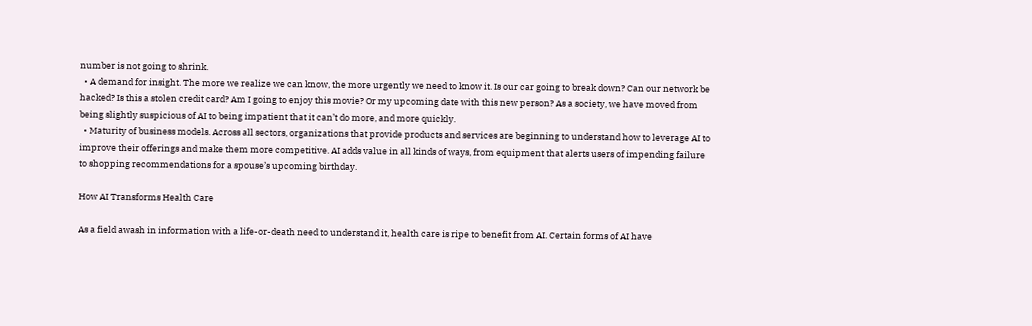number is not going to shrink.
  • A demand for insight. The more we realize we can know, the more urgently we need to know it. Is our car going to break down? Can our network be hacked? Is this a stolen credit card? Am I going to enjoy this movie? Or my upcoming date with this new person? As a society, we have moved from being slightly suspicious of AI to being impatient that it can’t do more, and more quickly.
  • Maturity of business models. Across all sectors, organizations that provide products and services are beginning to understand how to leverage AI to improve their offerings and make them more competitive. AI adds value in all kinds of ways, from equipment that alerts users of impending failure to shopping recommendations for a spouse’s upcoming birthday.

How AI Transforms Health Care

As a field awash in information with a life-or-death need to understand it, health care is ripe to benefit from AI. Certain forms of AI have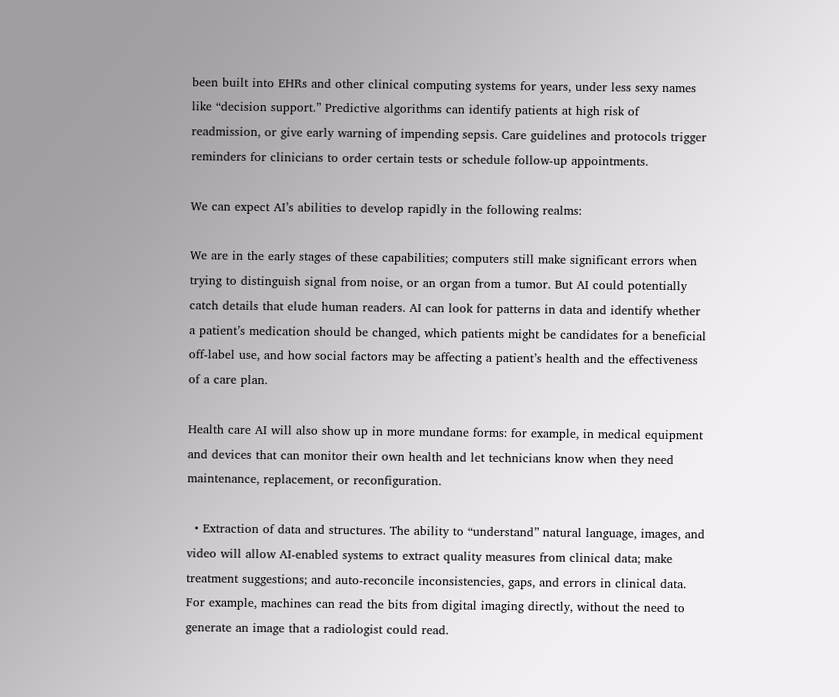been built into EHRs and other clinical computing systems for years, under less sexy names like “decision support.” Predictive algorithms can identify patients at high risk of readmission, or give early warning of impending sepsis. Care guidelines and protocols trigger reminders for clinicians to order certain tests or schedule follow-up appointments.

We can expect AI’s abilities to develop rapidly in the following realms:

We are in the early stages of these capabilities; computers still make significant errors when trying to distinguish signal from noise, or an organ from a tumor. But AI could potentially catch details that elude human readers. AI can look for patterns in data and identify whether a patient’s medication should be changed, which patients might be candidates for a beneficial off-label use, and how social factors may be affecting a patient’s health and the effectiveness of a care plan.

Health care AI will also show up in more mundane forms: for example, in medical equipment and devices that can monitor their own health and let technicians know when they need maintenance, replacement, or reconfiguration.

  • Extraction of data and structures. The ability to “understand” natural language, images, and video will allow AI-enabled systems to extract quality measures from clinical data; make treatment suggestions; and auto-reconcile inconsistencies, gaps, and errors in clinical data. For example, machines can read the bits from digital imaging directly, without the need to generate an image that a radiologist could read.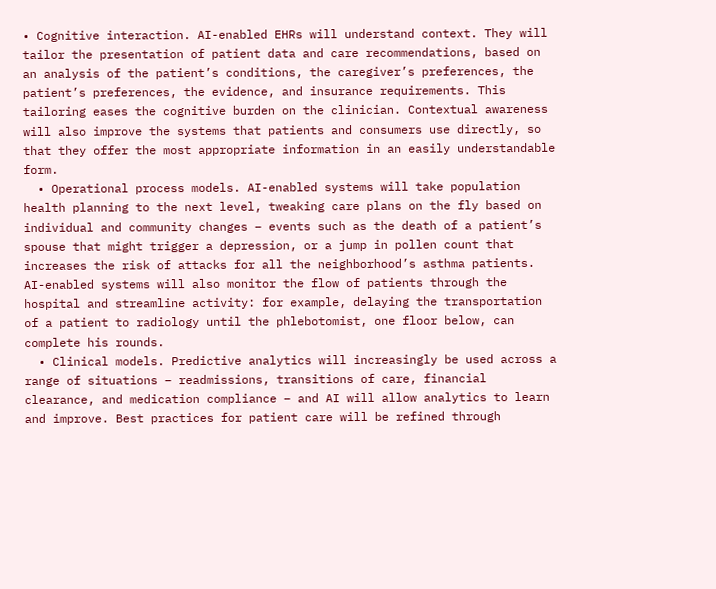• Cognitive interaction. AI-enabled EHRs will understand context. They will tailor the presentation of patient data and care recommendations, based on an analysis of the patient’s conditions, the caregiver’s preferences, the patient’s preferences, the evidence, and insurance requirements. This tailoring eases the cognitive burden on the clinician. Contextual awareness will also improve the systems that patients and consumers use directly, so that they offer the most appropriate information in an easily understandable form.
  • Operational process models. AI-enabled systems will take population health planning to the next level, tweaking care plans on the fly based on individual and community changes – events such as the death of a patient’s spouse that might trigger a depression, or a jump in pollen count that increases the risk of attacks for all the neighborhood’s asthma patients. AI-enabled systems will also monitor the flow of patients through the hospital and streamline activity: for example, delaying the transportation of a patient to radiology until the phlebotomist, one floor below, can complete his rounds.
  • Clinical models. Predictive analytics will increasingly be used across a range of situations – readmissions, transitions of care, financial clearance, and medication compliance – and AI will allow analytics to learn and improve. Best practices for patient care will be refined through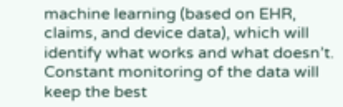machine learning (based on EHR, claims, and device data), which will identify what works and what doesn’t. Constant monitoring of the data will keep the best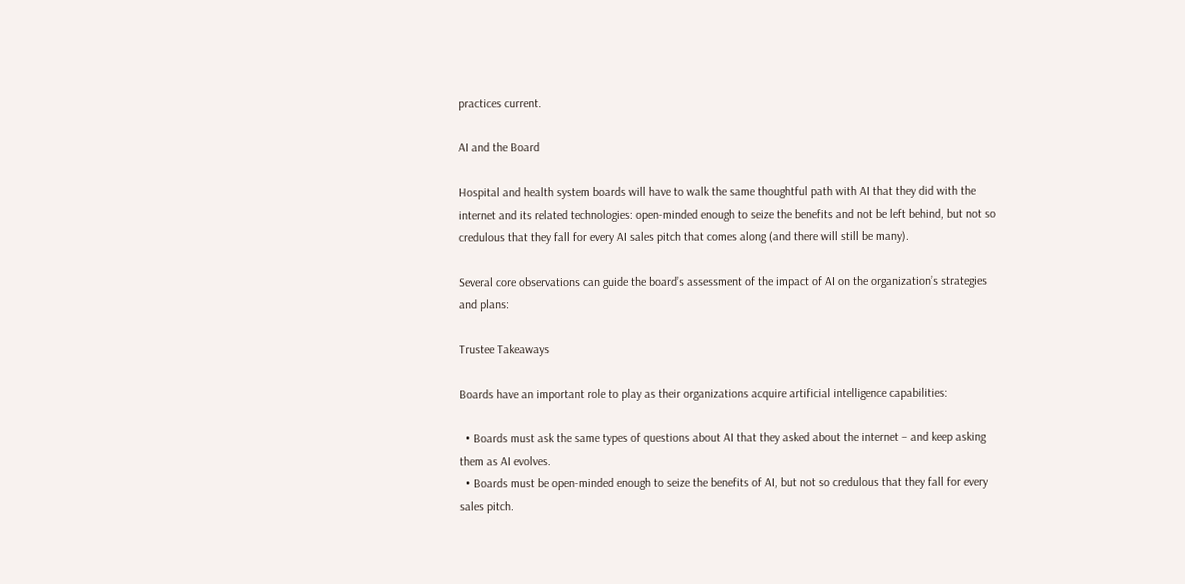practices current.

AI and the Board

Hospital and health system boards will have to walk the same thoughtful path with AI that they did with the internet and its related technologies: open-minded enough to seize the benefits and not be left behind, but not so credulous that they fall for every AI sales pitch that comes along (and there will still be many).

Several core observations can guide the board’s assessment of the impact of AI on the organization’s strategies and plans:

Trustee Takeaways

Boards have an important role to play as their organizations acquire artificial intelligence capabilities:

  • Boards must ask the same types of questions about AI that they asked about the internet – and keep asking them as AI evolves.
  • Boards must be open-minded enough to seize the benefits of AI, but not so credulous that they fall for every sales pitch.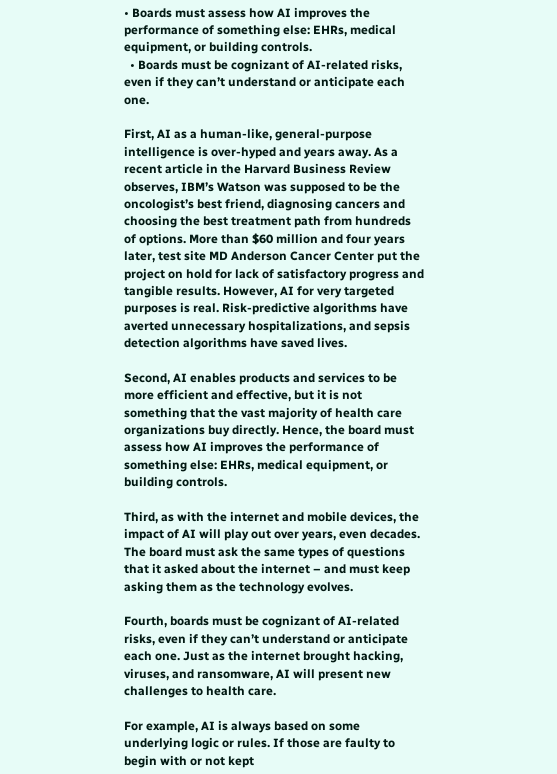• Boards must assess how AI improves the performance of something else: EHRs, medical equipment, or building controls.
  • Boards must be cognizant of AI-related risks, even if they can’t understand or anticipate each one.

First, AI as a human-like, general-purpose intelligence is over-hyped and years away. As a recent article in the Harvard Business Review observes, IBM’s Watson was supposed to be the oncologist’s best friend, diagnosing cancers and choosing the best treatment path from hundreds of options. More than $60 million and four years later, test site MD Anderson Cancer Center put the project on hold for lack of satisfactory progress and tangible results. However, AI for very targeted purposes is real. Risk-predictive algorithms have averted unnecessary hospitalizations, and sepsis detection algorithms have saved lives.

Second, AI enables products and services to be more efficient and effective, but it is not something that the vast majority of health care organizations buy directly. Hence, the board must assess how AI improves the performance of something else: EHRs, medical equipment, or building controls.

Third, as with the internet and mobile devices, the impact of AI will play out over years, even decades. The board must ask the same types of questions that it asked about the internet – and must keep asking them as the technology evolves.

Fourth, boards must be cognizant of AI-related risks, even if they can’t understand or anticipate each one. Just as the internet brought hacking, viruses, and ransomware, AI will present new challenges to health care.

For example, AI is always based on some underlying logic or rules. If those are faulty to begin with or not kept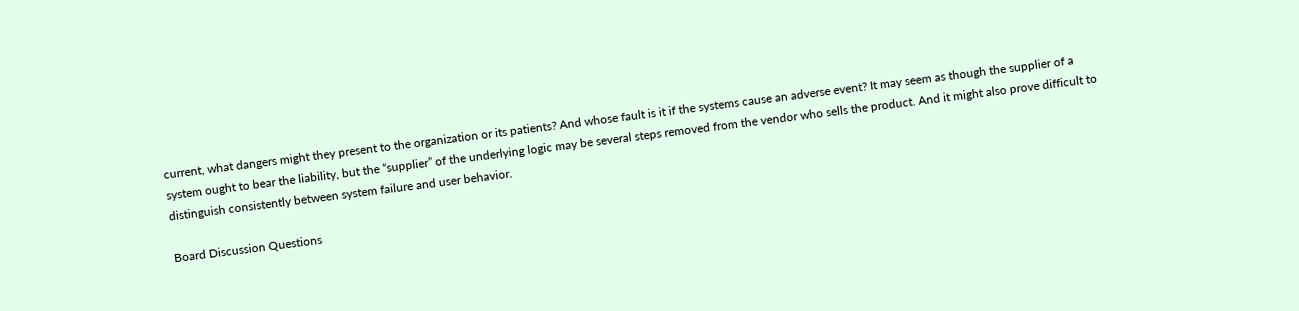current, what dangers might they present to the organization or its patients? And whose fault is it if the systems cause an adverse event? It may seem as though the supplier of a system ought to bear the liability, but the “supplier” of the underlying logic may be several steps removed from the vendor who sells the product. And it might also prove difficult to distinguish consistently between system failure and user behavior.

Board Discussion Questions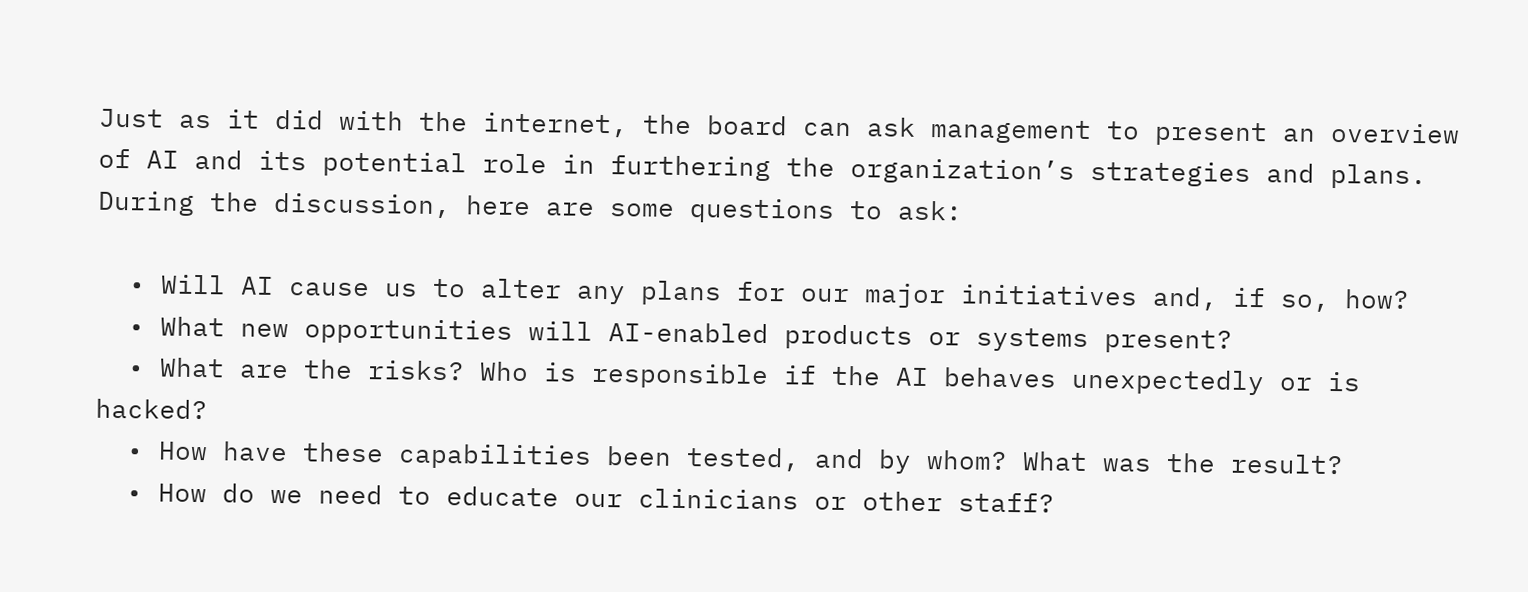Just as it did with the internet, the board can ask management to present an overview of AI and its potential role in furthering the organization’s strategies and plans. During the discussion, here are some questions to ask:

  • Will AI cause us to alter any plans for our major initiatives and, if so, how?
  • What new opportunities will AI-enabled products or systems present?
  • What are the risks? Who is responsible if the AI behaves unexpectedly or is hacked?
  • How have these capabilities been tested, and by whom? What was the result?
  • How do we need to educate our clinicians or other staff?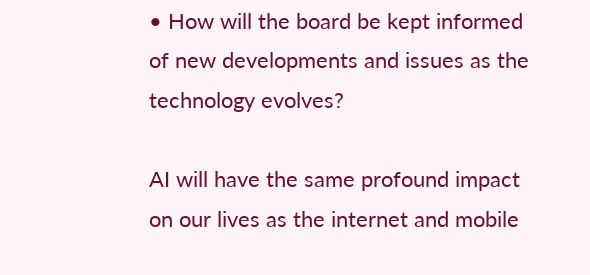• How will the board be kept informed of new developments and issues as the technology evolves?

AI will have the same profound impact on our lives as the internet and mobile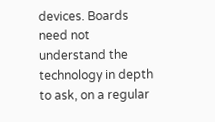devices. Boards need not understand the technology in depth to ask, on a regular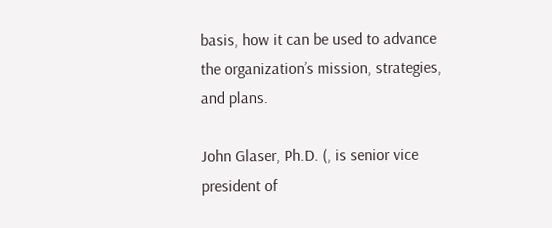basis, how it can be used to advance the organization’s mission, strategies, and plans.

John Glaser, Ph.D. (, is senior vice president of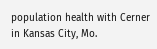population health with Cerner in Kansas City, Mo.